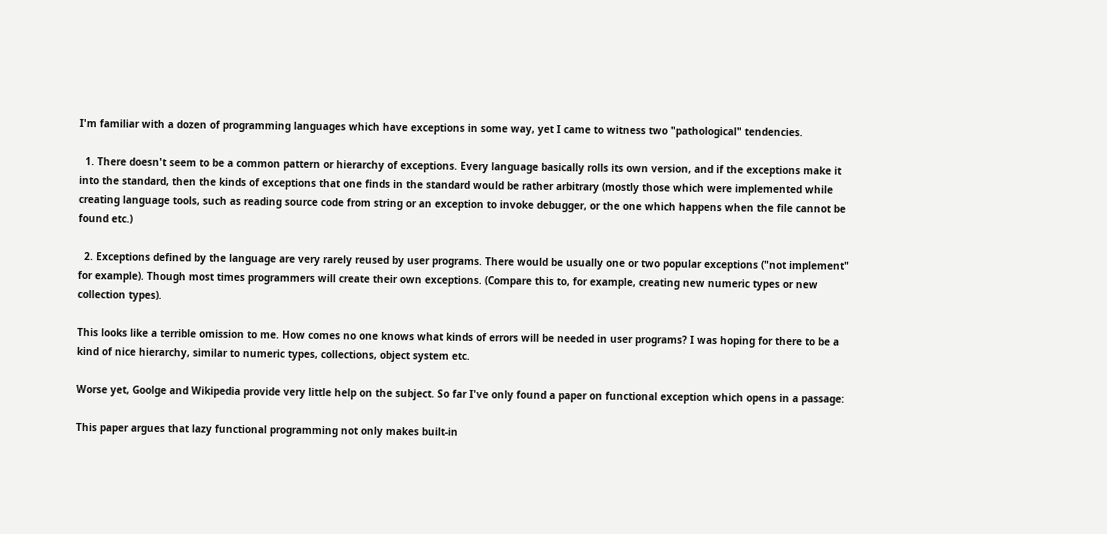I'm familiar with a dozen of programming languages which have exceptions in some way, yet I came to witness two "pathological" tendencies.

  1. There doesn't seem to be a common pattern or hierarchy of exceptions. Every language basically rolls its own version, and if the exceptions make it into the standard, then the kinds of exceptions that one finds in the standard would be rather arbitrary (mostly those which were implemented while creating language tools, such as reading source code from string or an exception to invoke debugger, or the one which happens when the file cannot be found etc.)

  2. Exceptions defined by the language are very rarely reused by user programs. There would be usually one or two popular exceptions ("not implement" for example). Though most times programmers will create their own exceptions. (Compare this to, for example, creating new numeric types or new collection types).

This looks like a terrible omission to me. How comes no one knows what kinds of errors will be needed in user programs? I was hoping for there to be a kind of nice hierarchy, similar to numeric types, collections, object system etc.

Worse yet, Goolge and Wikipedia provide very little help on the subject. So far I've only found a paper on functional exception which opens in a passage:

This paper argues that lazy functional programming not only makes built-in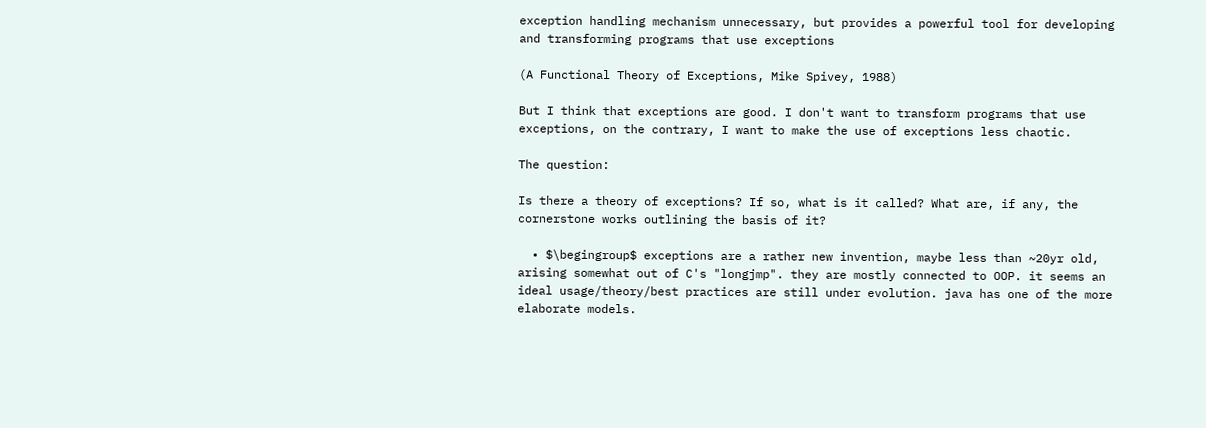exception handling mechanism unnecessary, but provides a powerful tool for developing and transforming programs that use exceptions

(A Functional Theory of Exceptions, Mike Spivey, 1988)

But I think that exceptions are good. I don't want to transform programs that use exceptions, on the contrary, I want to make the use of exceptions less chaotic.

The question:

Is there a theory of exceptions? If so, what is it called? What are, if any, the cornerstone works outlining the basis of it?

  • $\begingroup$ exceptions are a rather new invention, maybe less than ~20yr old, arising somewhat out of C's "longjmp". they are mostly connected to OOP. it seems an ideal usage/theory/best practices are still under evolution. java has one of the more elaborate models.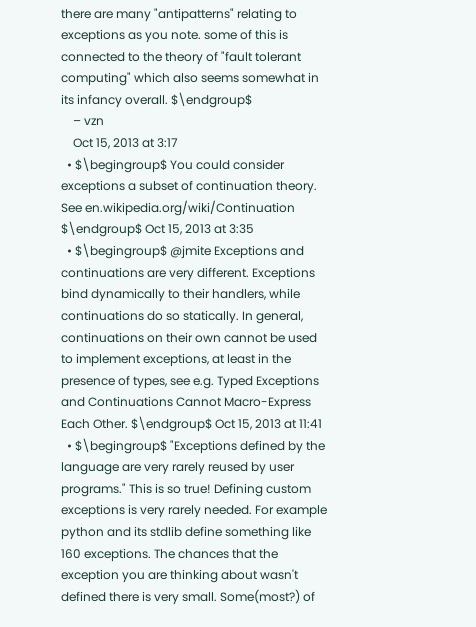there are many "antipatterns" relating to exceptions as you note. some of this is connected to the theory of "fault tolerant computing" which also seems somewhat in its infancy overall. $\endgroup$
    – vzn
    Oct 15, 2013 at 3:17
  • $\begingroup$ You could consider exceptions a subset of continuation theory. See en.wikipedia.org/wiki/Continuation $\endgroup$ Oct 15, 2013 at 3:35
  • $\begingroup$ @jmite Exceptions and continuations are very different. Exceptions bind dynamically to their handlers, while continuations do so statically. In general, continuations on their own cannot be used to implement exceptions, at least in the presence of types, see e.g. Typed Exceptions and Continuations Cannot Macro-Express Each Other. $\endgroup$ Oct 15, 2013 at 11:41
  • $\begingroup$ "Exceptions defined by the language are very rarely reused by user programs." This is so true! Defining custom exceptions is very rarely needed. For example python and its stdlib define something like 160 exceptions. The chances that the exception you are thinking about wasn't defined there is very small. Some(most?) of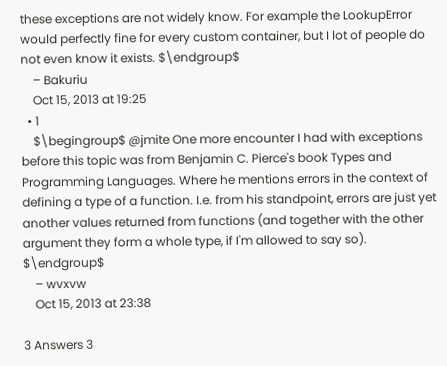these exceptions are not widely know. For example the LookupError would perfectly fine for every custom container, but I lot of people do not even know it exists. $\endgroup$
    – Bakuriu
    Oct 15, 2013 at 19:25
  • 1
    $\begingroup$ @jmite One more encounter I had with exceptions before this topic was from Benjamin C. Pierce's book Types and Programming Languages. Where he mentions errors in the context of defining a type of a function. I.e. from his standpoint, errors are just yet another values returned from functions (and together with the other argument they form a whole type, if I'm allowed to say so). $\endgroup$
    – wvxvw
    Oct 15, 2013 at 23:38

3 Answers 3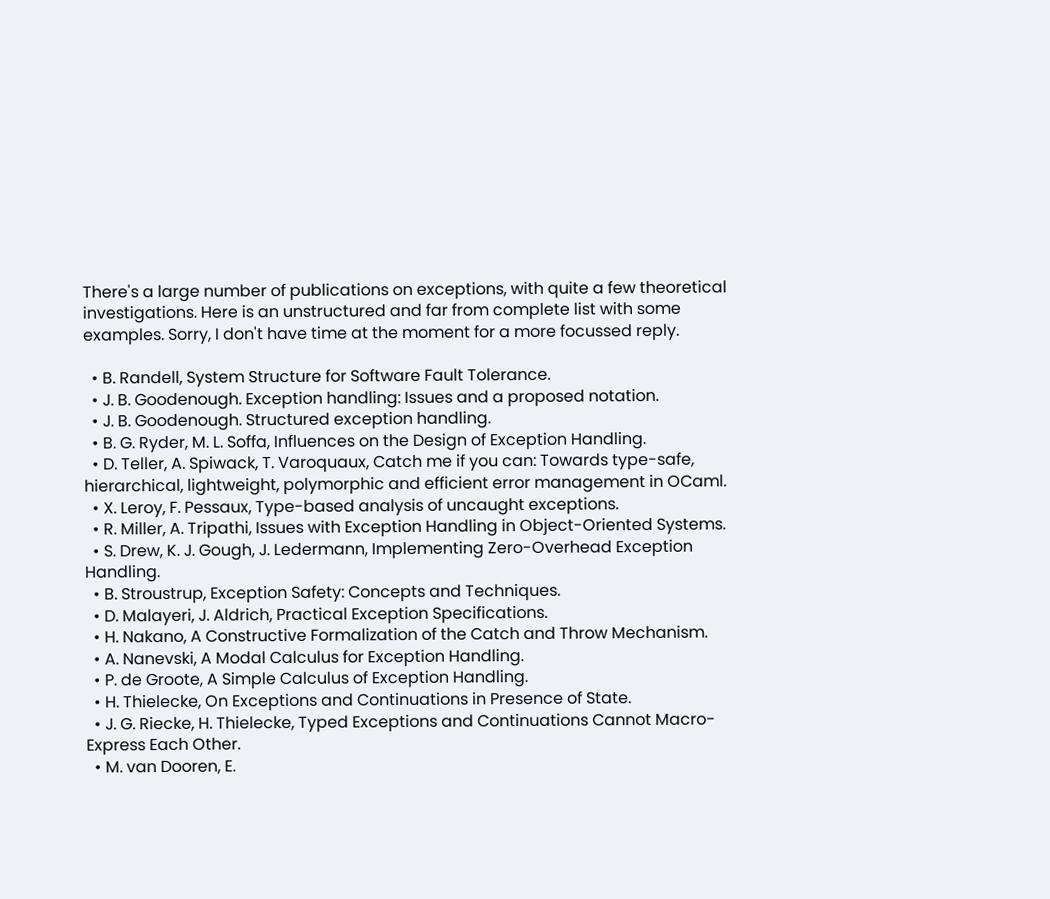There's a large number of publications on exceptions, with quite a few theoretical investigations. Here is an unstructured and far from complete list with some examples. Sorry, I don't have time at the moment for a more focussed reply.

  • B. Randell, System Structure for Software Fault Tolerance.
  • J. B. Goodenough. Exception handling: Issues and a proposed notation.
  • J. B. Goodenough. Structured exception handling.
  • B. G. Ryder, M. L. Soffa, Influences on the Design of Exception Handling.
  • D. Teller, A. Spiwack, T. Varoquaux, Catch me if you can: Towards type-safe, hierarchical, lightweight, polymorphic and efficient error management in OCaml.
  • X. Leroy, F. Pessaux, Type-based analysis of uncaught exceptions.
  • R. Miller, A. Tripathi, Issues with Exception Handling in Object-Oriented Systems.
  • S. Drew, K. J. Gough, J. Ledermann, Implementing Zero-Overhead Exception Handling.
  • B. Stroustrup, Exception Safety: Concepts and Techniques.
  • D. Malayeri, J. Aldrich, Practical Exception Specifications.
  • H. Nakano, A Constructive Formalization of the Catch and Throw Mechanism.
  • A. Nanevski, A Modal Calculus for Exception Handling.
  • P. de Groote, A Simple Calculus of Exception Handling.
  • H. Thielecke, On Exceptions and Continuations in Presence of State.
  • J. G. Riecke, H. Thielecke, Typed Exceptions and Continuations Cannot Macro-Express Each Other.
  • M. van Dooren, E.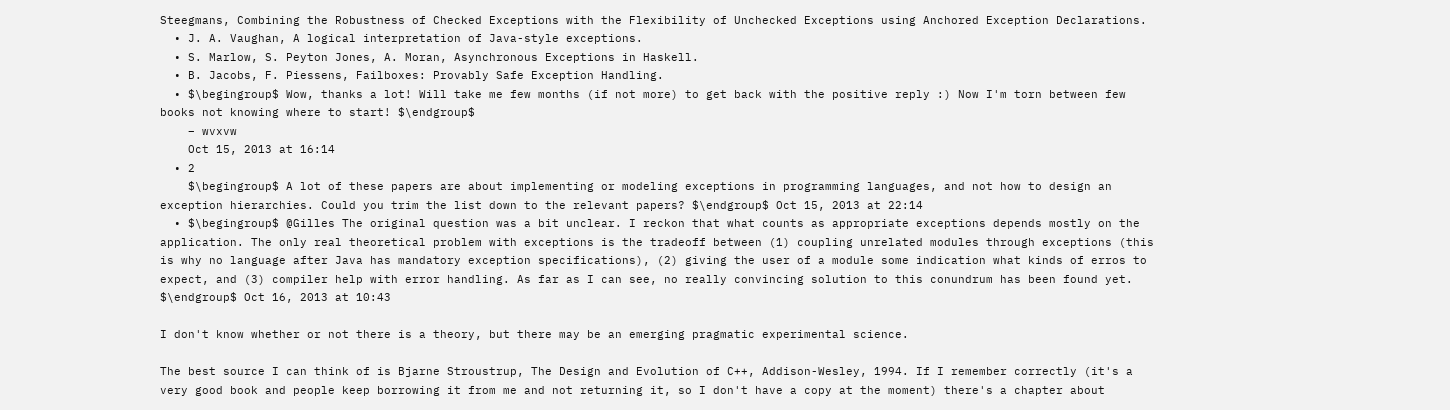Steegmans, Combining the Robustness of Checked Exceptions with the Flexibility of Unchecked Exceptions using Anchored Exception Declarations.
  • J. A. Vaughan, A logical interpretation of Java-style exceptions.
  • S. Marlow, S. Peyton Jones, A. Moran, Asynchronous Exceptions in Haskell.
  • B. Jacobs, F. Piessens, Failboxes: Provably Safe Exception Handling.
  • $\begingroup$ Wow, thanks a lot! Will take me few months (if not more) to get back with the positive reply :) Now I'm torn between few books not knowing where to start! $\endgroup$
    – wvxvw
    Oct 15, 2013 at 16:14
  • 2
    $\begingroup$ A lot of these papers are about implementing or modeling exceptions in programming languages, and not how to design an exception hierarchies. Could you trim the list down to the relevant papers? $\endgroup$ Oct 15, 2013 at 22:14
  • $\begingroup$ @Gilles The original question was a bit unclear. I reckon that what counts as appropriate exceptions depends mostly on the application. The only real theoretical problem with exceptions is the tradeoff between (1) coupling unrelated modules through exceptions (this is why no language after Java has mandatory exception specifications), (2) giving the user of a module some indication what kinds of erros to expect, and (3) compiler help with error handling. As far as I can see, no really convincing solution to this conundrum has been found yet. $\endgroup$ Oct 16, 2013 at 10:43

I don't know whether or not there is a theory, but there may be an emerging pragmatic experimental science.

The best source I can think of is Bjarne Stroustrup, The Design and Evolution of C++, Addison-Wesley, 1994. If I remember correctly (it's a very good book and people keep borrowing it from me and not returning it, so I don't have a copy at the moment) there's a chapter about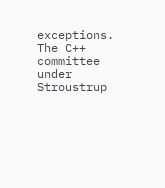exceptions. The C++ committee under Stroustrup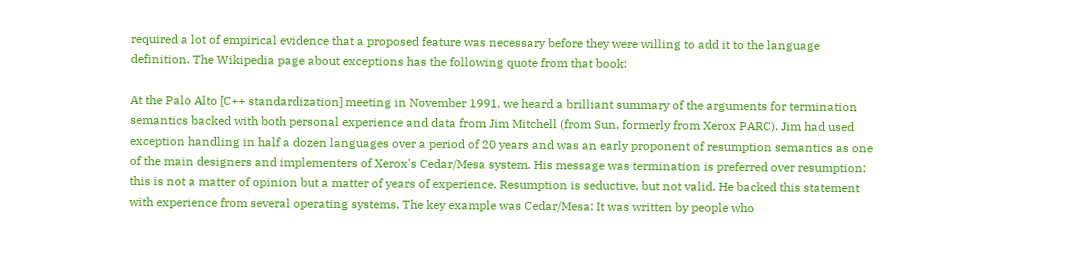required a lot of empirical evidence that a proposed feature was necessary before they were willing to add it to the language definition. The Wikipedia page about exceptions has the following quote from that book:

At the Palo Alto [C++ standardization] meeting in November 1991, we heard a brilliant summary of the arguments for termination semantics backed with both personal experience and data from Jim Mitchell (from Sun, formerly from Xerox PARC). Jim had used exception handling in half a dozen languages over a period of 20 years and was an early proponent of resumption semantics as one of the main designers and implementers of Xerox's Cedar/Mesa system. His message was termination is preferred over resumption; this is not a matter of opinion but a matter of years of experience. Resumption is seductive, but not valid. He backed this statement with experience from several operating systems. The key example was Cedar/Mesa: It was written by people who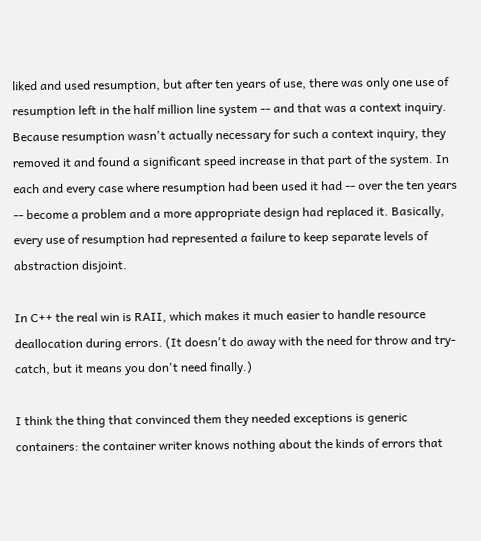liked and used resumption, but after ten years of use, there was only one use of resumption left in the half million line system -- and that was a context inquiry. Because resumption wasn't actually necessary for such a context inquiry, they removed it and found a significant speed increase in that part of the system. In each and every case where resumption had been used it had -- over the ten years -- become a problem and a more appropriate design had replaced it. Basically, every use of resumption had represented a failure to keep separate levels of abstraction disjoint.

In C++ the real win is RAII, which makes it much easier to handle resource deallocation during errors. (It doesn't do away with the need for throw and try-catch, but it means you don't need finally.)

I think the thing that convinced them they needed exceptions is generic containers: the container writer knows nothing about the kinds of errors that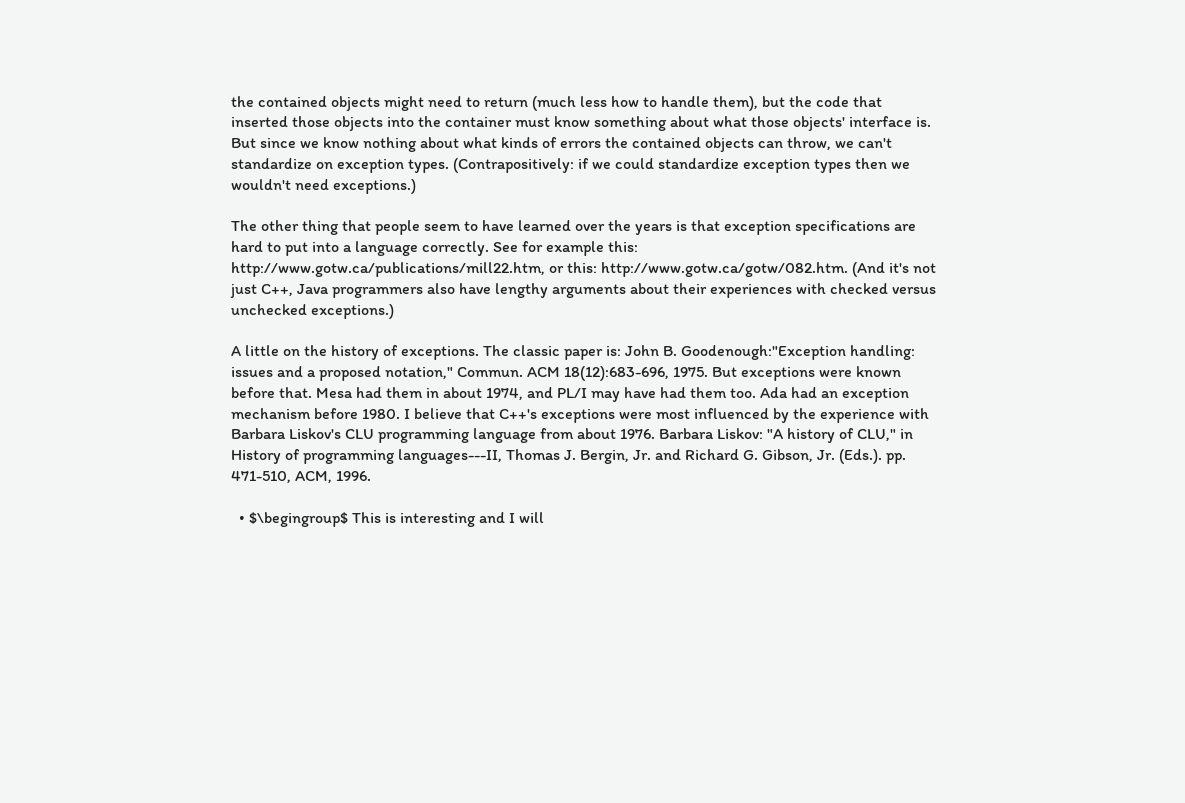the contained objects might need to return (much less how to handle them), but the code that inserted those objects into the container must know something about what those objects' interface is. But since we know nothing about what kinds of errors the contained objects can throw, we can't standardize on exception types. (Contrapositively: if we could standardize exception types then we wouldn't need exceptions.)

The other thing that people seem to have learned over the years is that exception specifications are hard to put into a language correctly. See for example this: http://www.gotw.ca/publications/mill22.htm, or this: http://www.gotw.ca/gotw/082.htm. (And it's not just C++, Java programmers also have lengthy arguments about their experiences with checked versus unchecked exceptions.)

A little on the history of exceptions. The classic paper is: John B. Goodenough:"Exception handling: issues and a proposed notation," Commun. ACM 18(12):683-696, 1975. But exceptions were known before that. Mesa had them in about 1974, and PL/I may have had them too. Ada had an exception mechanism before 1980. I believe that C++'s exceptions were most influenced by the experience with Barbara Liskov's CLU programming language from about 1976. Barbara Liskov: "A history of CLU," in History of programming languages---II, Thomas J. Bergin, Jr. and Richard G. Gibson, Jr. (Eds.). pp. 471-510, ACM, 1996.

  • $\begingroup$ This is interesting and I will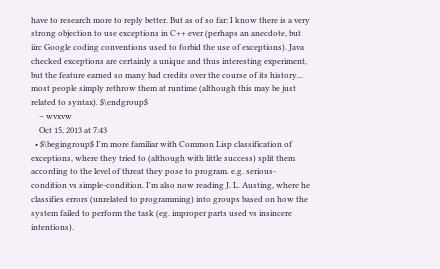have to research more to reply better. But as of so far: I know there is a very strong objection to use exceptions in C++ ever (perhaps an anecdote, but iirc Google coding conventions used to forbid the use of exceptions). Java checked exceptions are certainly a unique and thus interesting experiment, but the feature earned so many bad credits over the course of its history... most people simply rethrow them at runtime (although this may be just related to syntax). $\endgroup$
    – wvxvw
    Oct 15, 2013 at 7:43
  • $\begingroup$ I'm more familiar with Common Lisp classification of exceptions, where they tried to (although with little success) split them according to the level of threat they pose to program. e.g. serious-condition vs simple-condition. I'm also now reading J. L. Austing, where he classifies errors (unrelated to programming) into groups based on how the system failed to perform the task (eg. improper parts used vs insincere intentions).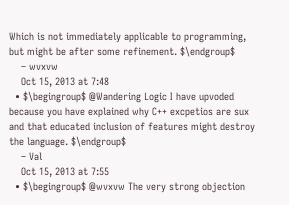Which is not immediately applicable to programming, but might be after some refinement. $\endgroup$
    – wvxvw
    Oct 15, 2013 at 7:48
  • $\begingroup$ @Wandering Logic I have upvoded because you have explained why C++ excpetios are sux and that educated inclusion of features might destroy the language. $\endgroup$
    – Val
    Oct 15, 2013 at 7:55
  • $\begingroup$ @wvxvw The very strong objection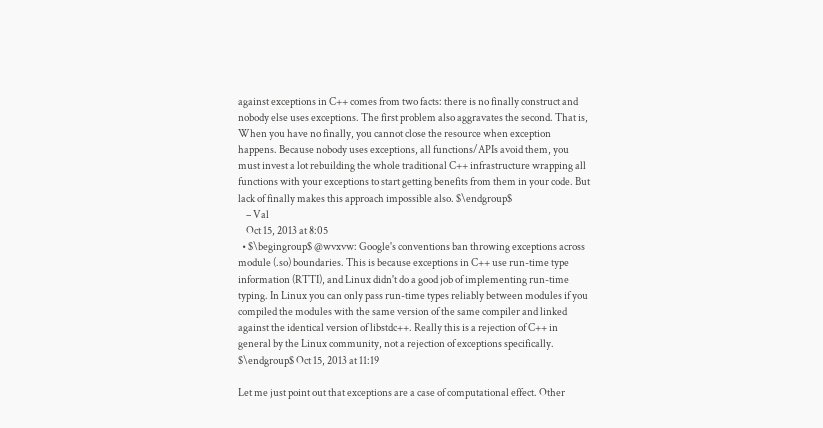against exceptions in C++ comes from two facts: there is no finally construct and nobody else uses exceptions. The first problem also aggravates the second. That is, When you have no finally, you cannot close the resource when exception happens. Because nobody uses exceptions, all functions/APIs avoid them, you must invest a lot rebuilding the whole traditional C++ infrastructure wrapping all functions with your exceptions to start getting benefits from them in your code. But lack of finally makes this approach impossible also. $\endgroup$
    – Val
    Oct 15, 2013 at 8:05
  • $\begingroup$ @wvxvw: Google's conventions ban throwing exceptions across module (.so) boundaries. This is because exceptions in C++ use run-time type information (RTTI), and Linux didn't do a good job of implementing run-time typing. In Linux you can only pass run-time types reliably between modules if you compiled the modules with the same version of the same compiler and linked against the identical version of libstdc++. Really this is a rejection of C++ in general by the Linux community, not a rejection of exceptions specifically. $\endgroup$ Oct 15, 2013 at 11:19

Let me just point out that exceptions are a case of computational effect. Other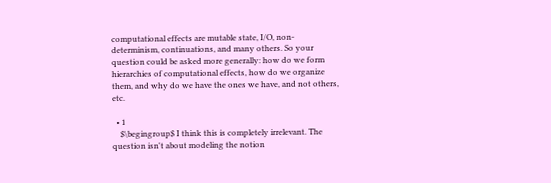computational effects are mutable state, I/O, non-determinism, continuations, and many others. So your question could be asked more generally: how do we form hierarchies of computational effects, how do we organize them, and why do we have the ones we have, and not others, etc.

  • 1
    $\begingroup$ I think this is completely irrelevant. The question isn't about modeling the notion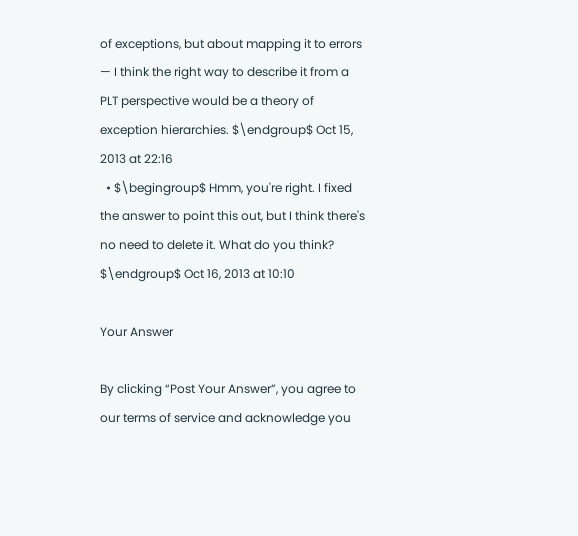of exceptions, but about mapping it to errors — I think the right way to describe it from a PLT perspective would be a theory of exception hierarchies. $\endgroup$ Oct 15, 2013 at 22:16
  • $\begingroup$ Hmm, you're right. I fixed the answer to point this out, but I think there's no need to delete it. What do you think? $\endgroup$ Oct 16, 2013 at 10:10

Your Answer

By clicking “Post Your Answer”, you agree to our terms of service and acknowledge you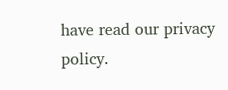have read our privacy policy.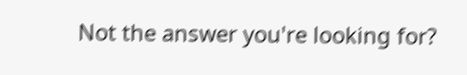Not the answer you're looking for?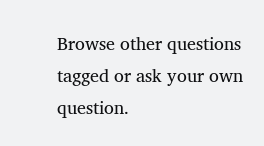Browse other questions tagged or ask your own question.